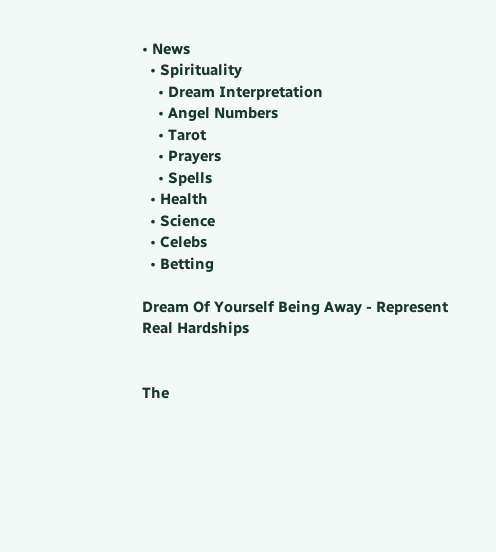• News
  • Spirituality
    • Dream Interpretation
    • Angel Numbers
    • Tarot
    • Prayers
    • Spells
  • Health
  • Science
  • Celebs
  • Betting

Dream Of Yourself Being Away - Represent Real Hardships


The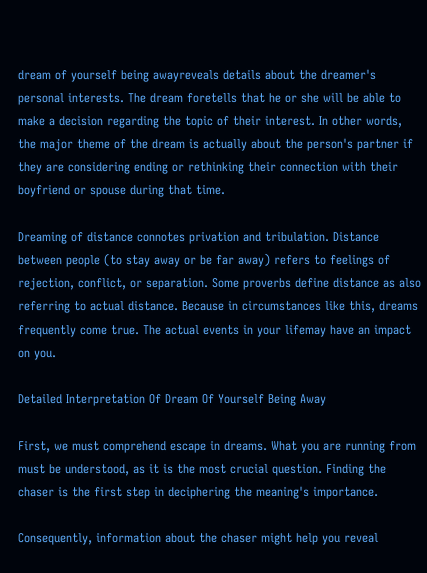dream of yourself being awayreveals details about the dreamer's personal interests. The dream foretells that he or she will be able to make a decision regarding the topic of their interest. In other words, the major theme of the dream is actually about the person's partner if they are considering ending or rethinking their connection with their boyfriend or spouse during that time.

Dreaming of distance connotes privation and tribulation. Distance between people (to stay away or be far away) refers to feelings of rejection, conflict, or separation. Some proverbs define distance as also referring to actual distance. Because in circumstances like this, dreams frequently come true. The actual events in your lifemay have an impact on you.

Detailed Interpretation Of Dream Of Yourself Being Away

First, we must comprehend escape in dreams. What you are running from must be understood, as it is the most crucial question. Finding the chaser is the first step in deciphering the meaning's importance.

Consequently, information about the chaser might help you reveal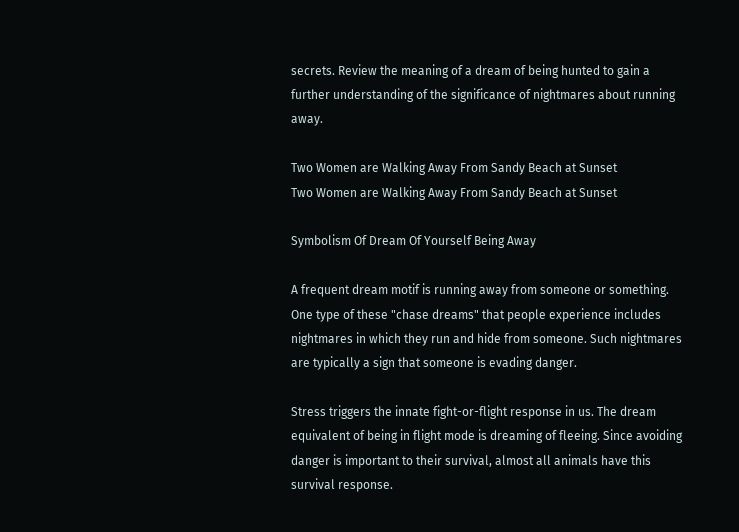secrets. Review the meaning of a dream of being hunted to gain a further understanding of the significance of nightmares about running away.

Two Women are Walking Away From Sandy Beach at Sunset
Two Women are Walking Away From Sandy Beach at Sunset

Symbolism Of Dream Of Yourself Being Away

A frequent dream motif is running away from someone or something. One type of these "chase dreams" that people experience includes nightmares in which they run and hide from someone. Such nightmares are typically a sign that someone is evading danger.

Stress triggers the innate fight-or-flight response in us. The dream equivalent of being in flight mode is dreaming of fleeing. Since avoiding danger is important to their survival, almost all animals have this survival response.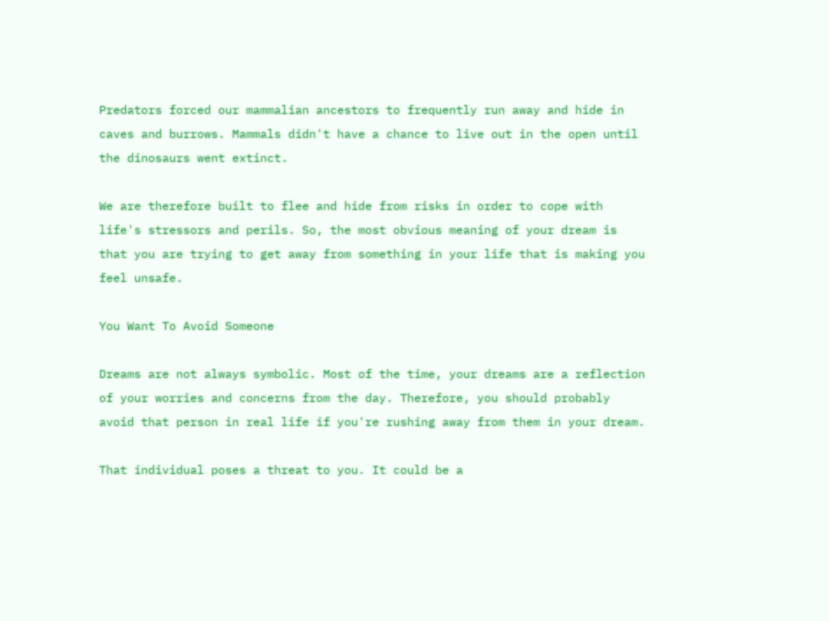Predators forced our mammalian ancestors to frequently run away and hide in caves and burrows. Mammals didn't have a chance to live out in the open until the dinosaurs went extinct.

We are therefore built to flee and hide from risks in order to cope with life's stressors and perils. So, the most obvious meaning of your dream is that you are trying to get away from something in your life that is making you feel unsafe.

You Want To Avoid Someone

Dreams are not always symbolic. Most of the time, your dreams are a reflection of your worries and concerns from the day. Therefore, you should probably avoid that person in real life if you're rushing away from them in your dream.

That individual poses a threat to you. It could be a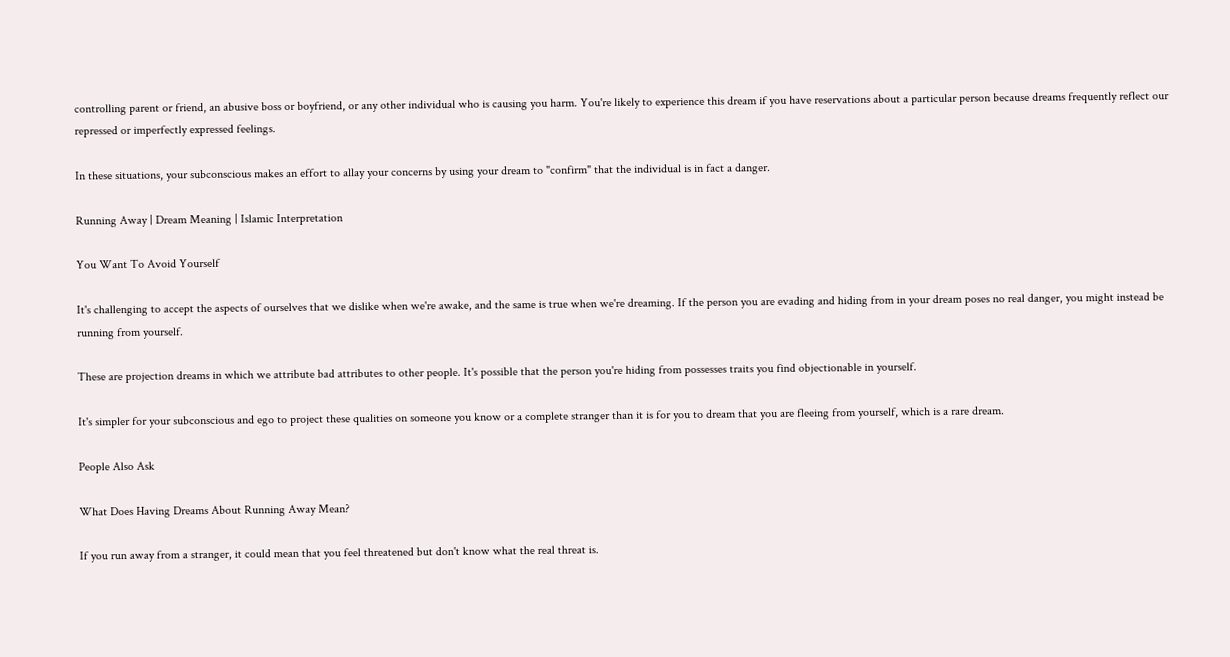controlling parent or friend, an abusive boss or boyfriend, or any other individual who is causing you harm. You're likely to experience this dream if you have reservations about a particular person because dreams frequently reflect our repressed or imperfectly expressed feelings.

In these situations, your subconscious makes an effort to allay your concerns by using your dream to "confirm" that the individual is in fact a danger.

Running Away | Dream Meaning | Islamic Interpretation

You Want To Avoid Yourself

It's challenging to accept the aspects of ourselves that we dislike when we're awake, and the same is true when we're dreaming. If the person you are evading and hiding from in your dream poses no real danger, you might instead be running from yourself.

These are projection dreams in which we attribute bad attributes to other people. It's possible that the person you're hiding from possesses traits you find objectionable in yourself.

It's simpler for your subconscious and ego to project these qualities on someone you know or a complete stranger than it is for you to dream that you are fleeing from yourself, which is a rare dream.

People Also Ask

What Does Having Dreams About Running Away Mean?

If you run away from a stranger, it could mean that you feel threatened but don't know what the real threat is.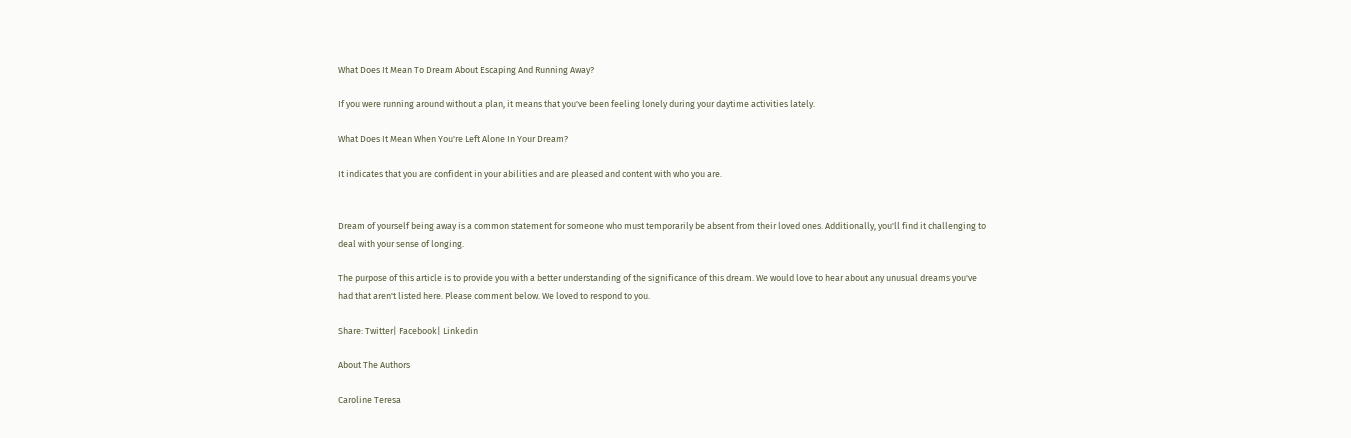What Does It Mean To Dream About Escaping And Running Away?

If you were running around without a plan, it means that you've been feeling lonely during your daytime activities lately.

What Does It Mean When You're Left Alone In Your Dream?

It indicates that you are confident in your abilities and are pleased and content with who you are.


Dream of yourself being away is a common statement for someone who must temporarily be absent from their loved ones. Additionally, you'll find it challenging to deal with your sense of longing.

The purpose of this article is to provide you with a better understanding of the significance of this dream. We would love to hear about any unusual dreams you've had that aren't listed here. Please comment below. We loved to respond to you.

Share: Twitter| Facebook| Linkedin

About The Authors

Caroline Teresa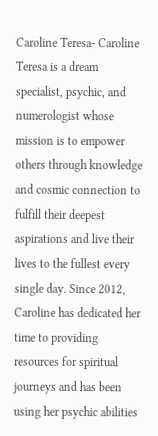Caroline Teresa- Caroline Teresa is a dream specialist, psychic, and numerologist whose mission is to empower others through knowledge and cosmic connection to fulfill their deepest aspirations and live their lives to the fullest every single day. Since 2012, Caroline has dedicated her time to providing resources for spiritual journeys and has been using her psychic abilities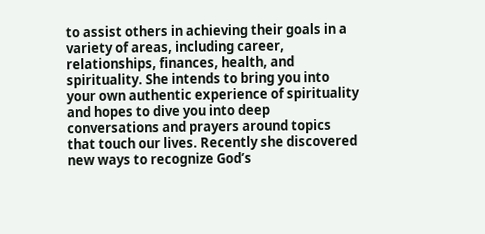to assist others in achieving their goals in a variety of areas, including career, relationships, finances, health, and spirituality. She intends to bring you into your own authentic experience of spirituality and hopes to dive you into deep conversations and prayers around topics that touch our lives. Recently she discovered new ways to recognize God’s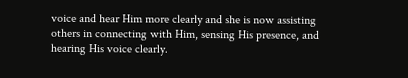voice and hear Him more clearly and she is now assisting others in connecting with Him, sensing His presence, and hearing His voice clearly.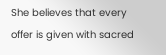She believes that every offer is given with sacred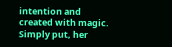intention and created with magic. Simply put, her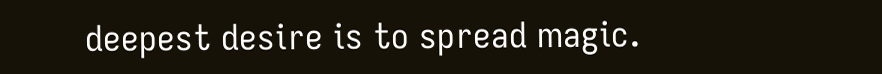deepest desire is to spread magic.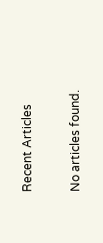Recent Articles

No articles found.